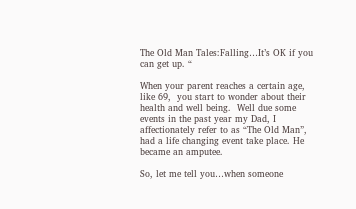The Old Man Tales:Falling…It’s OK if you can get up. “

When your parent reaches a certain age, like 69,  you start to wonder about their health and well being.  Well due some events in the past year my Dad, I affectionately refer to as “The Old Man”, had a life changing event take place. He became an amputee.

So, let me tell you…when someone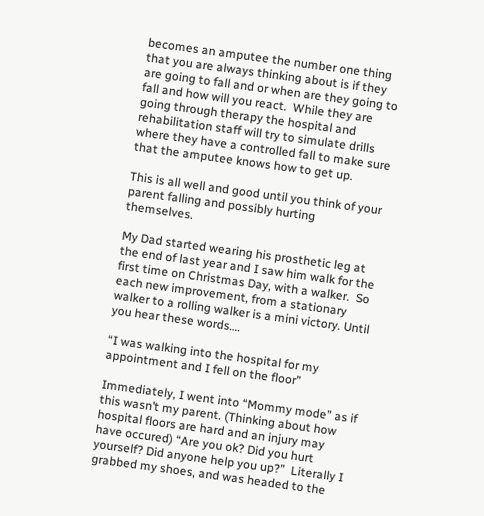becomes an amputee the number one thing that you are always thinking about is if they are going to fall and or when are they going to fall and how will you react.  While they are going through therapy the hospital and rehabilitation staff will try to simulate drills where they have a controlled fall to make sure that the amputee knows how to get up.

This is all well and good until you think of your parent falling and possibly hurting themselves.

My Dad started wearing his prosthetic leg at the end of last year and I saw him walk for the first time on Christmas Day, with a walker.  So each new improvement, from a stationary walker to a rolling walker is a mini victory. Until you hear these words….

“I was walking into the hospital for my appointment and I fell on the floor”

Immediately, I went into “Mommy mode” as if this wasn’t my parent. (Thinking about how hospital floors are hard and an injury may have occured) “Are you ok? Did you hurt yourself? Did anyone help you up?”  Literally I grabbed my shoes, and was headed to the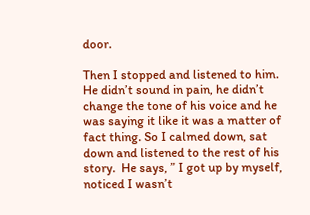door.

Then I stopped and listened to him.  He didn’t sound in pain, he didn’t change the tone of his voice and he was saying it like it was a matter of fact thing. So I calmed down, sat down and listened to the rest of his story.  He says, ” I got up by myself, noticed I wasn’t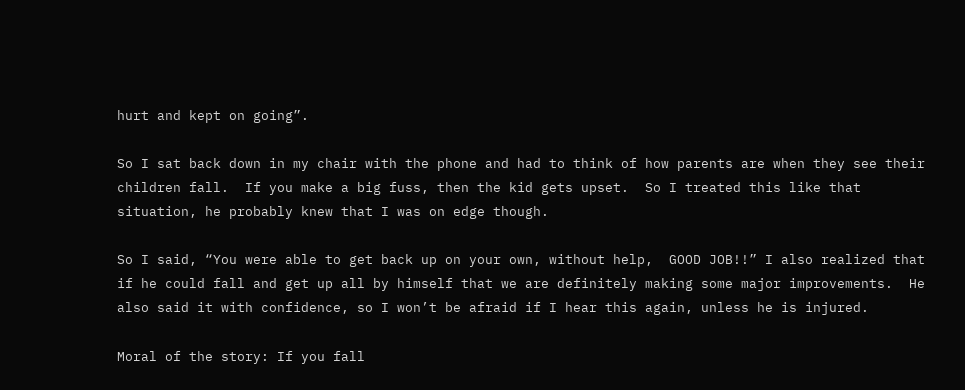hurt and kept on going”.

So I sat back down in my chair with the phone and had to think of how parents are when they see their children fall.  If you make a big fuss, then the kid gets upset.  So I treated this like that situation, he probably knew that I was on edge though.

So I said, “You were able to get back up on your own, without help,  GOOD JOB!!” I also realized that if he could fall and get up all by himself that we are definitely making some major improvements.  He also said it with confidence, so I won’t be afraid if I hear this again, unless he is injured.

Moral of the story: If you fall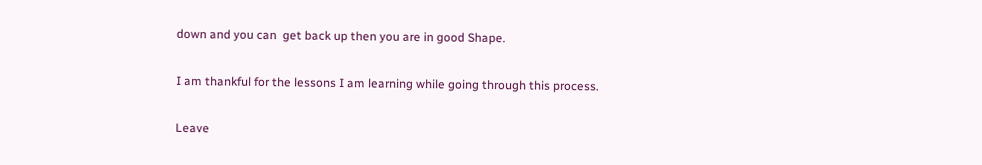down and you can  get back up then you are in good Shape.

I am thankful for the lessons I am learning while going through this process.

Leave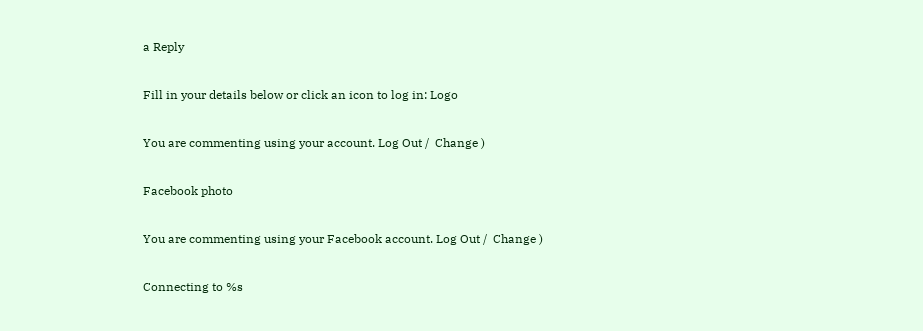a Reply

Fill in your details below or click an icon to log in: Logo

You are commenting using your account. Log Out /  Change )

Facebook photo

You are commenting using your Facebook account. Log Out /  Change )

Connecting to %s